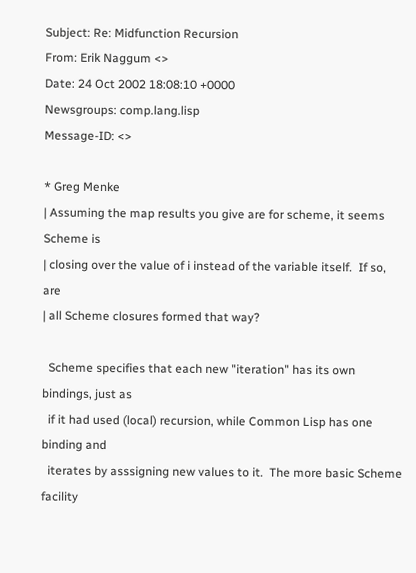Subject: Re: Midfunction Recursion
From: Erik Naggum <>
Date: 24 Oct 2002 18:08:10 +0000
Newsgroups: comp.lang.lisp
Message-ID: <>

* Greg Menke
| Assuming the map results you give are for scheme, it seems Scheme is
| closing over the value of i instead of the variable itself.  If so, are
| all Scheme closures formed that way?

  Scheme specifies that each new "iteration" has its own bindings, just as
  if it had used (local) recursion, while Common Lisp has one binding and
  iterates by asssigning new values to it.  The more basic Scheme facility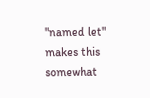"named let" makes this somewhat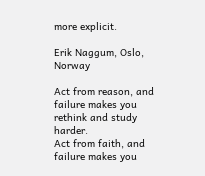more explicit.

Erik Naggum, Oslo, Norway

Act from reason, and failure makes you rethink and study harder.
Act from faith, and failure makes you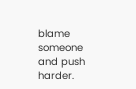blame someone and push harder.